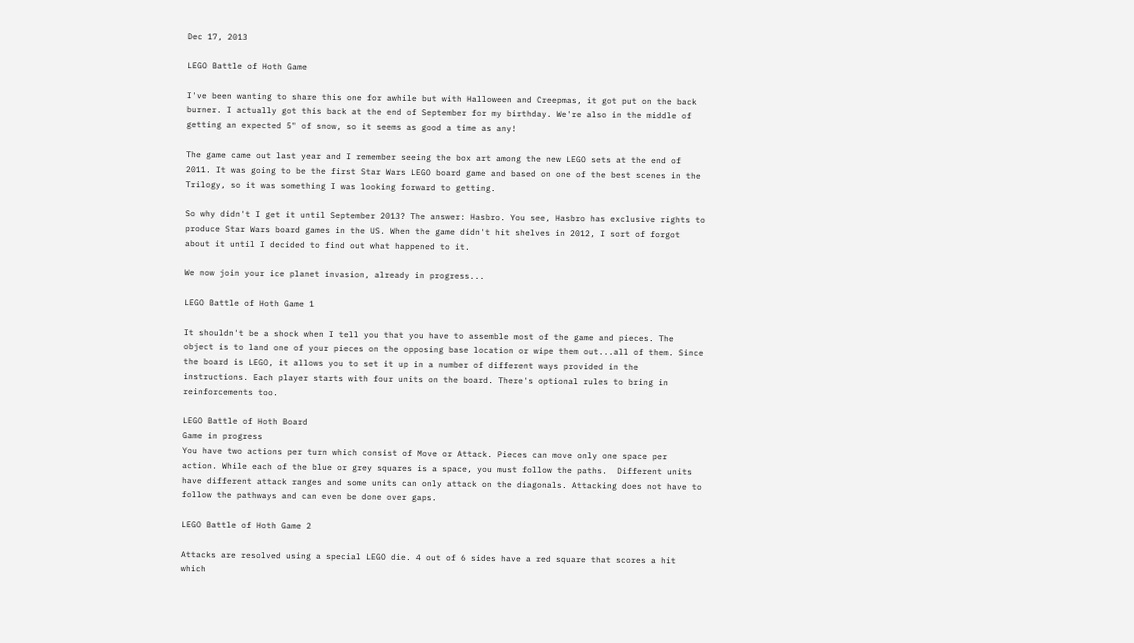Dec 17, 2013

LEGO Battle of Hoth Game

I've been wanting to share this one for awhile but with Halloween and Creepmas, it got put on the back burner. I actually got this back at the end of September for my birthday. We're also in the middle of getting an expected 5" of snow, so it seems as good a time as any!

The game came out last year and I remember seeing the box art among the new LEGO sets at the end of 2011. It was going to be the first Star Wars LEGO board game and based on one of the best scenes in the Trilogy, so it was something I was looking forward to getting.

So why didn't I get it until September 2013? The answer: Hasbro. You see, Hasbro has exclusive rights to produce Star Wars board games in the US. When the game didn't hit shelves in 2012, I sort of forgot about it until I decided to find out what happened to it.

We now join your ice planet invasion, already in progress...

LEGO Battle of Hoth Game 1

It shouldn't be a shock when I tell you that you have to assemble most of the game and pieces. The object is to land one of your pieces on the opposing base location or wipe them out...all of them. Since the board is LEGO, it allows you to set it up in a number of different ways provided in the instructions. Each player starts with four units on the board. There's optional rules to bring in reinforcements too.

LEGO Battle of Hoth Board
Game in progress
You have two actions per turn which consist of Move or Attack. Pieces can move only one space per action. While each of the blue or grey squares is a space, you must follow the paths.  Different units have different attack ranges and some units can only attack on the diagonals. Attacking does not have to follow the pathways and can even be done over gaps.

LEGO Battle of Hoth Game 2

Attacks are resolved using a special LEGO die. 4 out of 6 sides have a red square that scores a hit which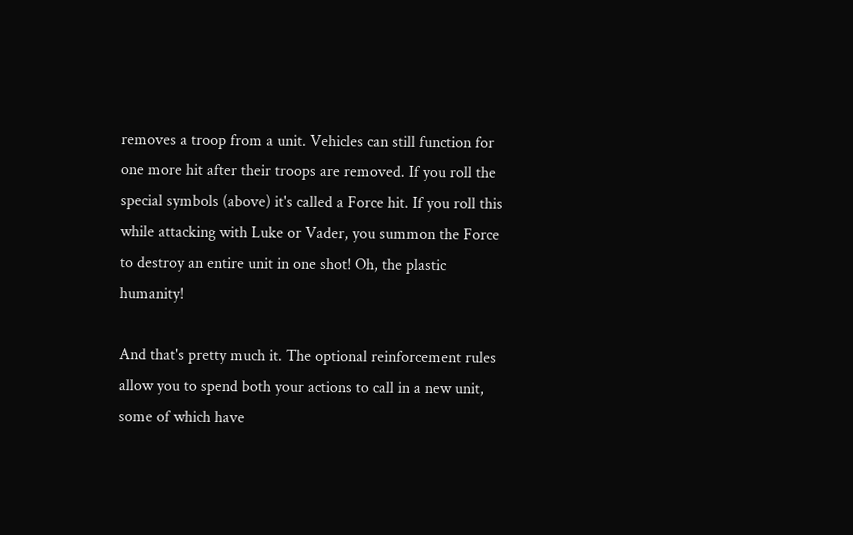removes a troop from a unit. Vehicles can still function for one more hit after their troops are removed. If you roll the special symbols (above) it's called a Force hit. If you roll this while attacking with Luke or Vader, you summon the Force to destroy an entire unit in one shot! Oh, the plastic humanity!

And that's pretty much it. The optional reinforcement rules allow you to spend both your actions to call in a new unit, some of which have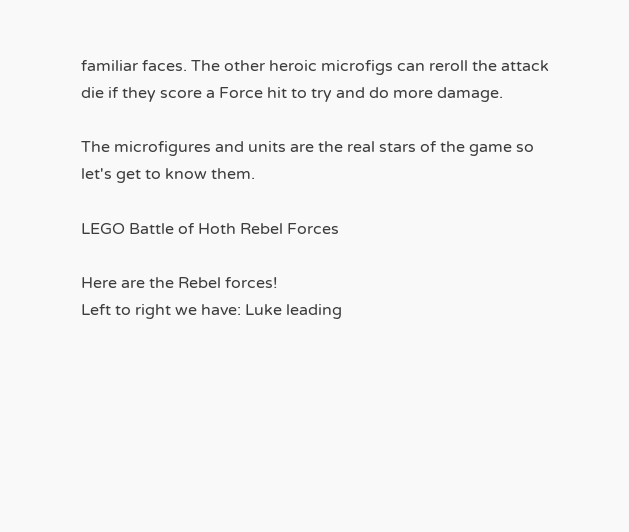familiar faces. The other heroic microfigs can reroll the attack die if they score a Force hit to try and do more damage.

The microfigures and units are the real stars of the game so let's get to know them.

LEGO Battle of Hoth Rebel Forces

Here are the Rebel forces!
Left to right we have: Luke leading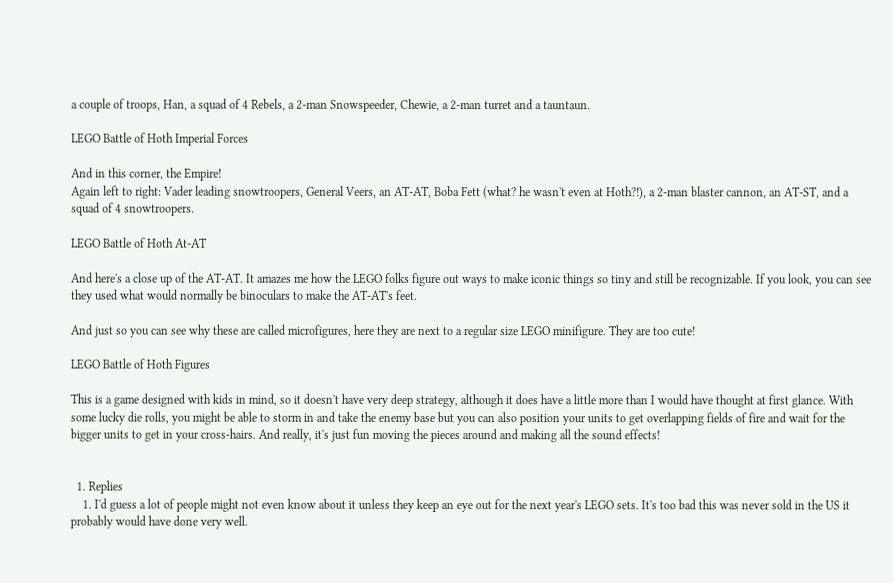a couple of troops, Han, a squad of 4 Rebels, a 2-man Snowspeeder, Chewie, a 2-man turret and a tauntaun.

LEGO Battle of Hoth Imperial Forces

And in this corner, the Empire!
Again left to right: Vader leading snowtroopers, General Veers, an AT-AT, Boba Fett (what? he wasn't even at Hoth?!), a 2-man blaster cannon, an AT-ST, and a squad of 4 snowtroopers.

LEGO Battle of Hoth At-AT

And here's a close up of the AT-AT. It amazes me how the LEGO folks figure out ways to make iconic things so tiny and still be recognizable. If you look, you can see they used what would normally be binoculars to make the AT-AT's feet.

And just so you can see why these are called microfigures, here they are next to a regular size LEGO minifigure. They are too cute!

LEGO Battle of Hoth Figures

This is a game designed with kids in mind, so it doesn't have very deep strategy, although it does have a little more than I would have thought at first glance. With some lucky die rolls, you might be able to storm in and take the enemy base but you can also position your units to get overlapping fields of fire and wait for the bigger units to get in your cross-hairs. And really, it's just fun moving the pieces around and making all the sound effects!


  1. Replies
    1. I'd guess a lot of people might not even know about it unless they keep an eye out for the next year's LEGO sets. It's too bad this was never sold in the US it probably would have done very well.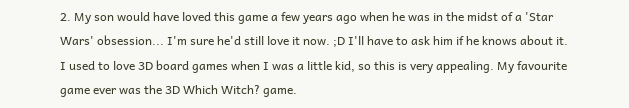2. My son would have loved this game a few years ago when he was in the midst of a 'Star Wars' obsession... I'm sure he'd still love it now. ;D I'll have to ask him if he knows about it. I used to love 3D board games when I was a little kid, so this is very appealing. My favourite game ever was the 3D Which Witch? game.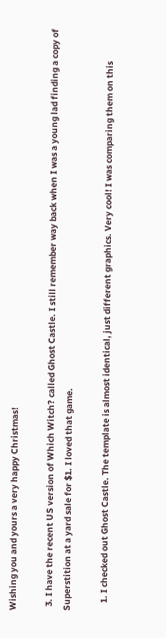Wishing you and yours a very happy Christmas!

  3. I have the recent US version of Which Witch? called Ghost Castle. I still remember way back when I was a young lad finding a copy of Superstition at a yard sale for $1. I loved that game.

    1. I checked out Ghost Castle. The template is almost identical, just different graphics. Very cool! I was comparing them on this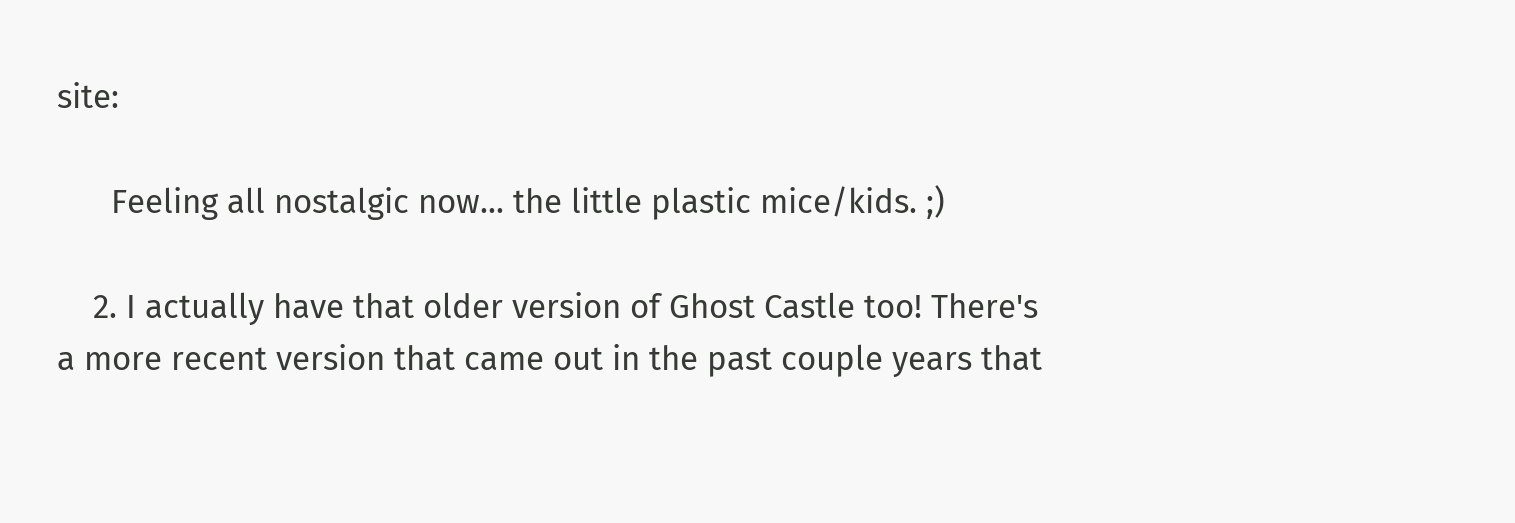site:

      Feeling all nostalgic now... the little plastic mice/kids. ;)

    2. I actually have that older version of Ghost Castle too! There's a more recent version that came out in the past couple years that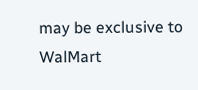may be exclusive to WalMart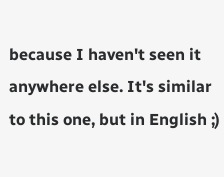because I haven't seen it anywhere else. It's similar to this one, but in English ;)